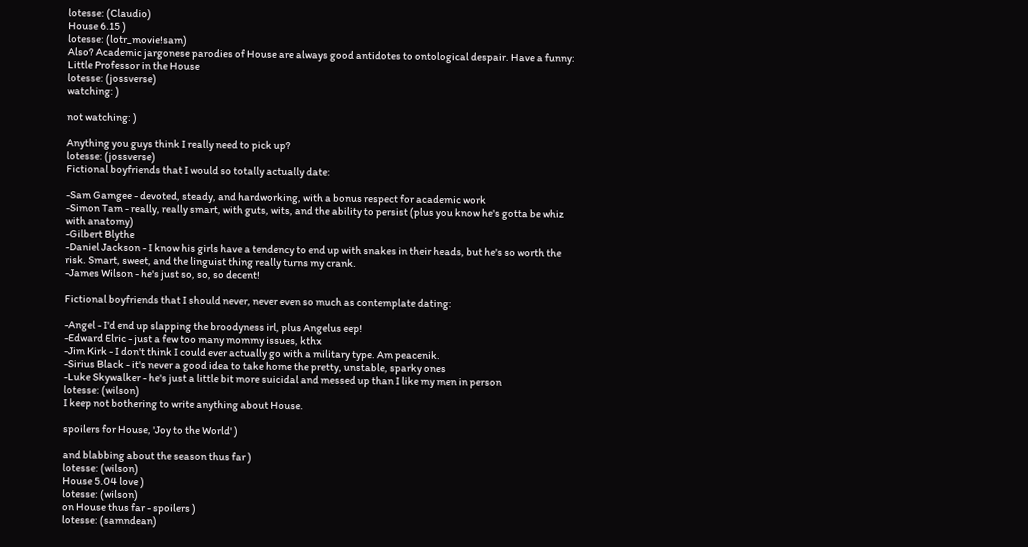lotesse: (Claudio)
House 6.15 )
lotesse: (lotr_movie!sam)
Also? Academic jargonese parodies of House are always good antidotes to ontological despair. Have a funny: Little Professor in the House
lotesse: (jossverse)
watching: )

not watching: )

Anything you guys think I really need to pick up?
lotesse: (jossverse)
Fictional boyfriends that I would so totally actually date:

-Sam Gamgee - devoted, steady, and hardworking, with a bonus respect for academic work
-Simon Tam - really, really smart, with guts, wits, and the ability to persist (plus you know he's gotta be whiz with anatomy)
-Gilbert Blythe
-Daniel Jackson - I know his girls have a tendency to end up with snakes in their heads, but he's so worth the risk. Smart, sweet, and the linguist thing really turns my crank.
-James Wilson - he's just so, so, so decent!

Fictional boyfriends that I should never, never even so much as contemplate dating:

-Angel - I'd end up slapping the broodyness irl, plus Angelus eep!
-Edward Elric - just a few too many mommy issues, kthx
-Jim Kirk - I don't think I could ever actually go with a military type. Am peacenik.
-Sirius Black - it's never a good idea to take home the pretty, unstable, sparky ones
-Luke Skywalker - he's just a little bit more suicidal and messed up than I like my men in person
lotesse: (wilson)
I keep not bothering to write anything about House.

spoilers for House, 'Joy to the World' )

and blabbing about the season thus far )
lotesse: (wilson)
House 5.04 love )
lotesse: (wilson)
on House thus far - spoilers )
lotesse: (samndean)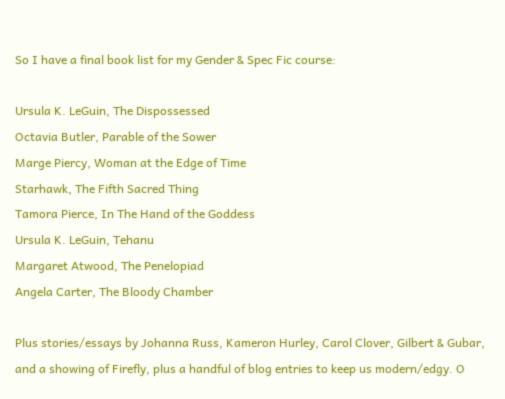So I have a final book list for my Gender & Spec Fic course:

Ursula K. LeGuin, The Dispossessed
Octavia Butler, Parable of the Sower
Marge Piercy, Woman at the Edge of Time
Starhawk, The Fifth Sacred Thing
Tamora Pierce, In The Hand of the Goddess
Ursula K. LeGuin, Tehanu
Margaret Atwood, The Penelopiad
Angela Carter, The Bloody Chamber

Plus stories/essays by Johanna Russ, Kameron Hurley, Carol Clover, Gilbert & Gubar, and a showing of Firefly, plus a handful of blog entries to keep us modern/edgy. O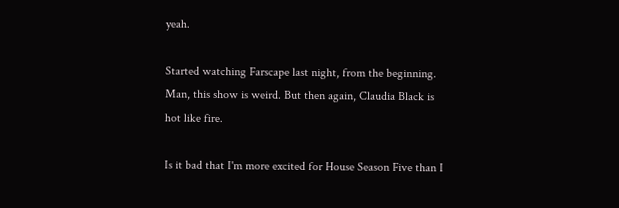yeah.

Started watching Farscape last night, from the beginning. Man, this show is weird. But then again, Claudia Black is hot like fire.

Is it bad that I'm more excited for House Season Five than I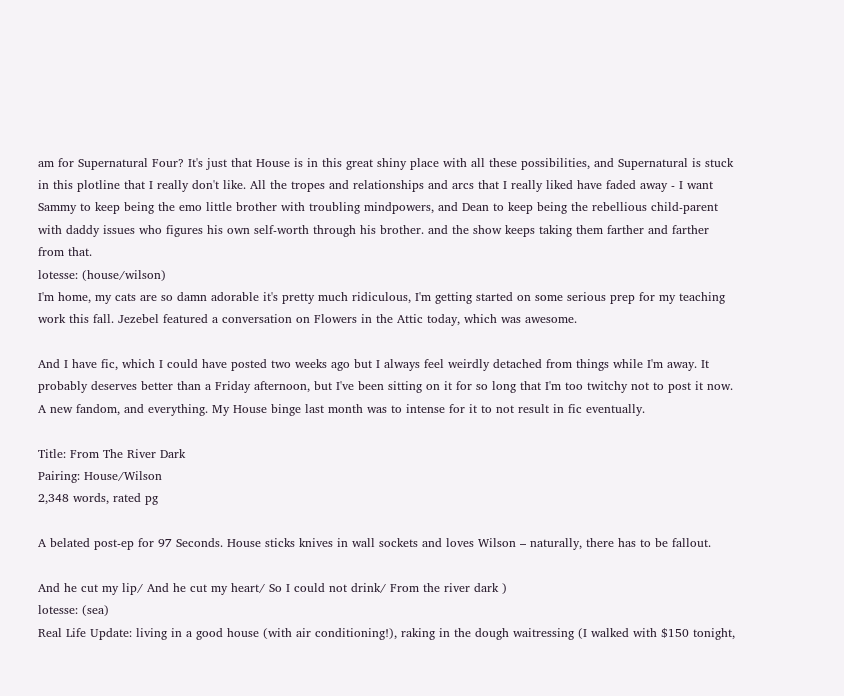am for Supernatural Four? It's just that House is in this great shiny place with all these possibilities, and Supernatural is stuck in this plotline that I really don't like. All the tropes and relationships and arcs that I really liked have faded away - I want Sammy to keep being the emo little brother with troubling mindpowers, and Dean to keep being the rebellious child-parent with daddy issues who figures his own self-worth through his brother. and the show keeps taking them farther and farther from that.
lotesse: (house/wilson)
I'm home, my cats are so damn adorable it's pretty much ridiculous, I'm getting started on some serious prep for my teaching work this fall. Jezebel featured a conversation on Flowers in the Attic today, which was awesome.

And I have fic, which I could have posted two weeks ago but I always feel weirdly detached from things while I'm away. It probably deserves better than a Friday afternoon, but I've been sitting on it for so long that I'm too twitchy not to post it now. A new fandom, and everything. My House binge last month was to intense for it to not result in fic eventually.

Title: From The River Dark
Pairing: House/Wilson
2,348 words, rated pg

A belated post-ep for 97 Seconds. House sticks knives in wall sockets and loves Wilson – naturally, there has to be fallout.

And he cut my lip/ And he cut my heart/ So I could not drink/ From the river dark )
lotesse: (sea)
Real Life Update: living in a good house (with air conditioning!), raking in the dough waitressing (I walked with $150 tonight,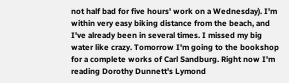not half bad for five hours' work on a Wednesday). I'm within very easy biking distance from the beach, and I've already been in several times. I missed my big water like crazy. Tomorrow I'm going to the bookshop for a complete works of Carl Sandburg. Right now I'm reading Dorothy Dunnett's Lymond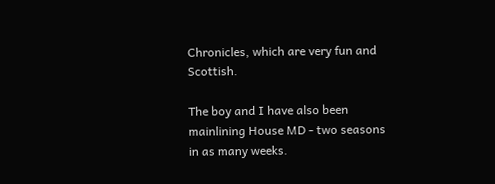Chronicles, which are very fun and Scottish.

The boy and I have also been mainlining House MD - two seasons in as many weeks.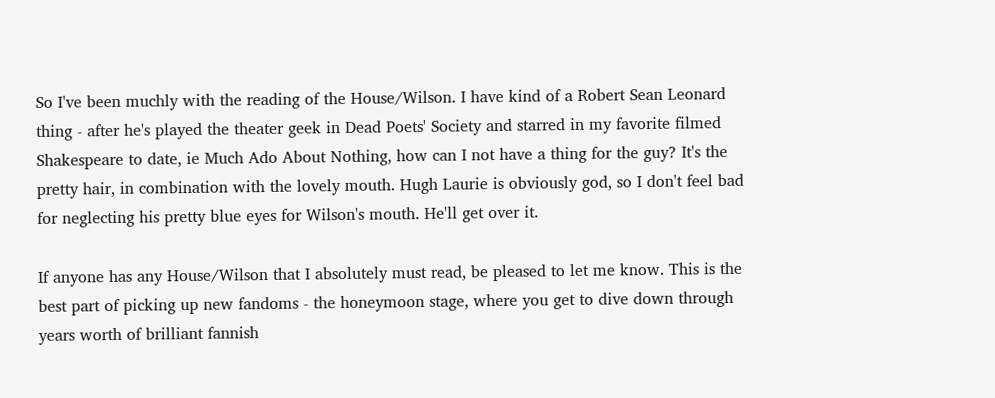So I've been muchly with the reading of the House/Wilson. I have kind of a Robert Sean Leonard thing - after he's played the theater geek in Dead Poets' Society and starred in my favorite filmed Shakespeare to date, ie Much Ado About Nothing, how can I not have a thing for the guy? It's the pretty hair, in combination with the lovely mouth. Hugh Laurie is obviously god, so I don't feel bad for neglecting his pretty blue eyes for Wilson's mouth. He'll get over it.

If anyone has any House/Wilson that I absolutely must read, be pleased to let me know. This is the best part of picking up new fandoms - the honeymoon stage, where you get to dive down through years worth of brilliant fannish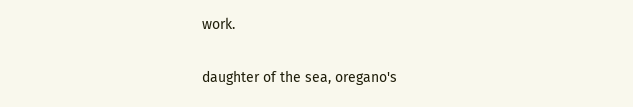work.

daughter of the sea, oregano's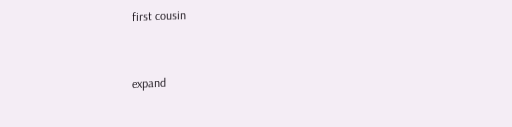first cousin


expand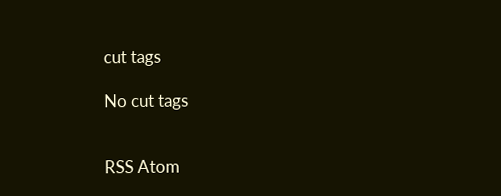cut tags

No cut tags


RSS Atom